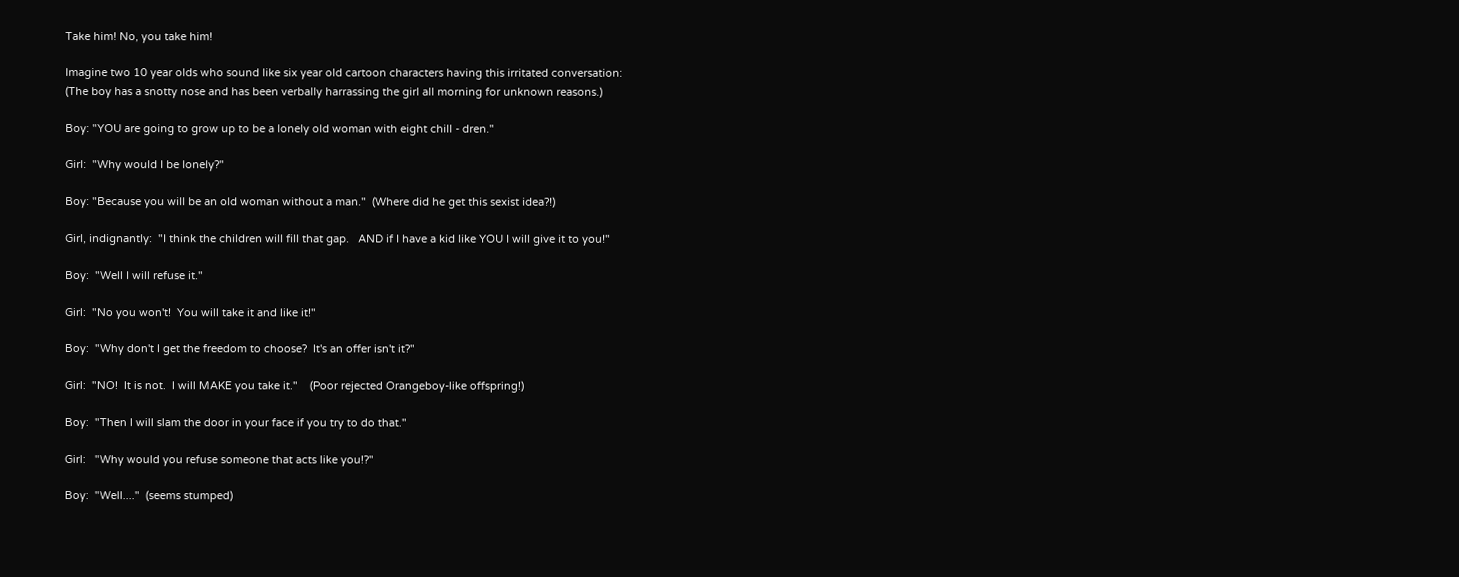Take him! No, you take him!

Imagine two 10 year olds who sound like six year old cartoon characters having this irritated conversation:
(The boy has a snotty nose and has been verbally harrassing the girl all morning for unknown reasons.)

Boy: "YOU are going to grow up to be a lonely old woman with eight chill - dren."

Girl:  "Why would I be lonely?"

Boy: "Because you will be an old woman without a man."  (Where did he get this sexist idea?!)

Girl, indignantly:  "I think the children will fill that gap.   AND if I have a kid like YOU I will give it to you!"

Boy:  "Well I will refuse it."

Girl:  "No you won't!  You will take it and like it!"

Boy:  "Why don't I get the freedom to choose?  It's an offer isn't it?"

Girl:  "NO!  It is not.  I will MAKE you take it."    (Poor rejected Orangeboy-like offspring!)

Boy:  "Then I will slam the door in your face if you try to do that."

Girl:   "Why would you refuse someone that acts like you!?"

Boy:  "Well...."  (seems stumped)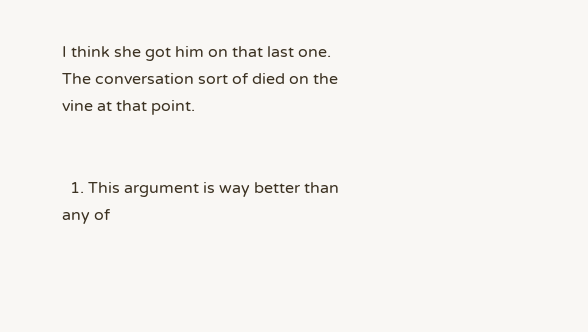I think she got him on that last one.  The conversation sort of died on the vine at that point.


  1. This argument is way better than any of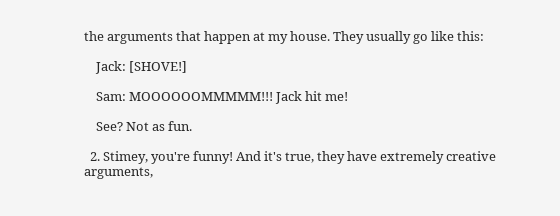the arguments that happen at my house. They usually go like this:

    Jack: [SHOVE!]

    Sam: MOOOOOOMMMMM!!! Jack hit me!

    See? Not as fun.

  2. Stimey, you're funny! And it's true, they have extremely creative arguments,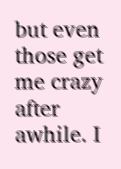but even those get me crazy after awhile. I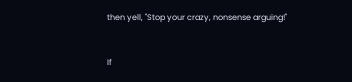then yell, "Stop your crazy, nonsense arguing!"


If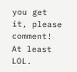you get it, please comment! At least LOL.